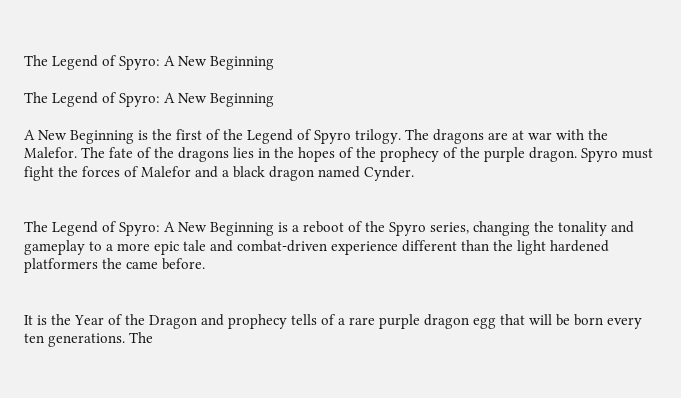The Legend of Spyro: A New Beginning

The Legend of Spyro: A New Beginning

A New Beginning is the first of the Legend of Spyro trilogy. The dragons are at war with the Malefor. The fate of the dragons lies in the hopes of the prophecy of the purple dragon. Spyro must fight the forces of Malefor and a black dragon named Cynder.


The Legend of Spyro: A New Beginning is a reboot of the Spyro series, changing the tonality and gameplay to a more epic tale and combat-driven experience different than the light hardened platformers the came before.


It is the Year of the Dragon and prophecy tells of a rare purple dragon egg that will be born every ten generations. The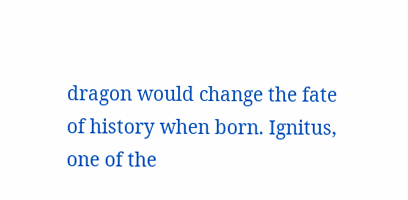dragon would change the fate of history when born. Ignitus, one of the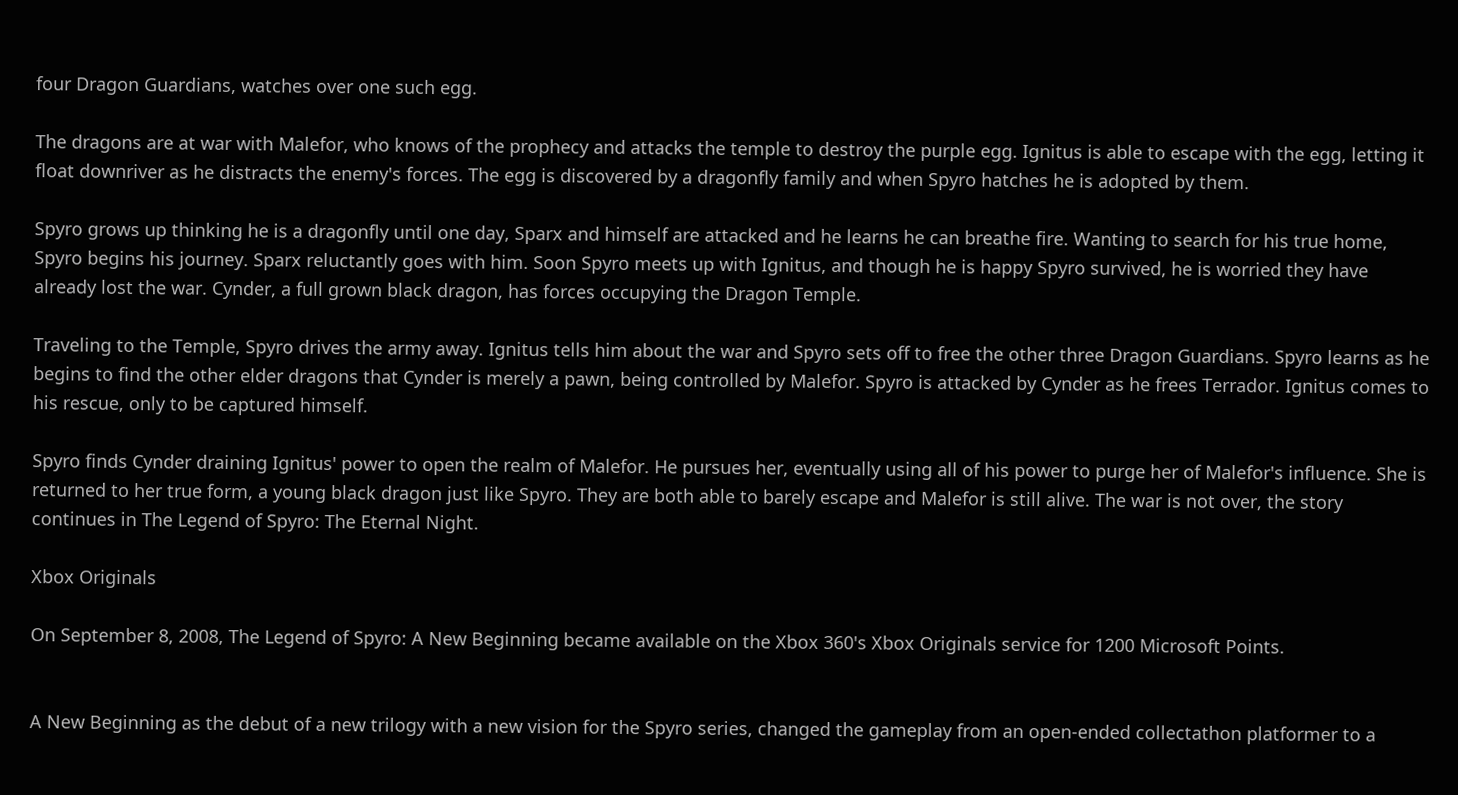four Dragon Guardians, watches over one such egg.

The dragons are at war with Malefor, who knows of the prophecy and attacks the temple to destroy the purple egg. Ignitus is able to escape with the egg, letting it float downriver as he distracts the enemy's forces. The egg is discovered by a dragonfly family and when Spyro hatches he is adopted by them.

Spyro grows up thinking he is a dragonfly until one day, Sparx and himself are attacked and he learns he can breathe fire. Wanting to search for his true home, Spyro begins his journey. Sparx reluctantly goes with him. Soon Spyro meets up with Ignitus, and though he is happy Spyro survived, he is worried they have already lost the war. Cynder, a full grown black dragon, has forces occupying the Dragon Temple.

Traveling to the Temple, Spyro drives the army away. Ignitus tells him about the war and Spyro sets off to free the other three Dragon Guardians. Spyro learns as he begins to find the other elder dragons that Cynder is merely a pawn, being controlled by Malefor. Spyro is attacked by Cynder as he frees Terrador. Ignitus comes to his rescue, only to be captured himself.

Spyro finds Cynder draining Ignitus' power to open the realm of Malefor. He pursues her, eventually using all of his power to purge her of Malefor's influence. She is returned to her true form, a young black dragon just like Spyro. They are both able to barely escape and Malefor is still alive. The war is not over, the story continues in The Legend of Spyro: The Eternal Night.

Xbox Originals

On September 8, 2008, The Legend of Spyro: A New Beginning became available on the Xbox 360's Xbox Originals service for 1200 Microsoft Points.


A New Beginning as the debut of a new trilogy with a new vision for the Spyro series, changed the gameplay from an open-ended collectathon platformer to a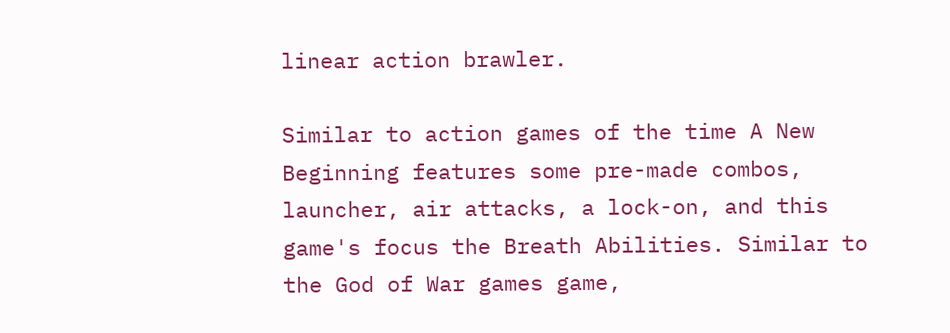linear action brawler.

Similar to action games of the time A New Beginning features some pre-made combos, launcher, air attacks, a lock-on, and this game's focus the Breath Abilities. Similar to the God of War games game,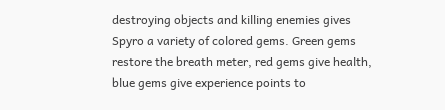destroying objects and killing enemies gives Spyro a variety of colored gems. Green gems restore the breath meter, red gems give health, blue gems give experience points to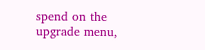spend on the upgrade menu,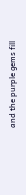and the purple gems fill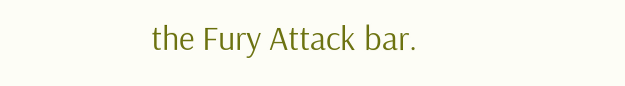the Fury Attack bar.